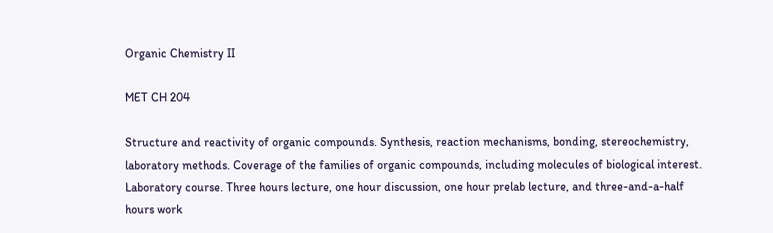Organic Chemistry II

MET CH 204

Structure and reactivity of organic compounds. Synthesis, reaction mechanisms, bonding, stereochemistry, laboratory methods. Coverage of the families of organic compounds, including molecules of biological interest. Laboratory course. Three hours lecture, one hour discussion, one hour prelab lecture, and three-and-a-half hours work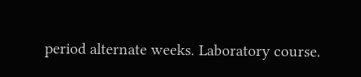period alternate weeks. Laboratory course.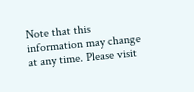Note that this information may change at any time. Please visit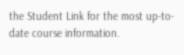the Student Link for the most up-to-date course information.